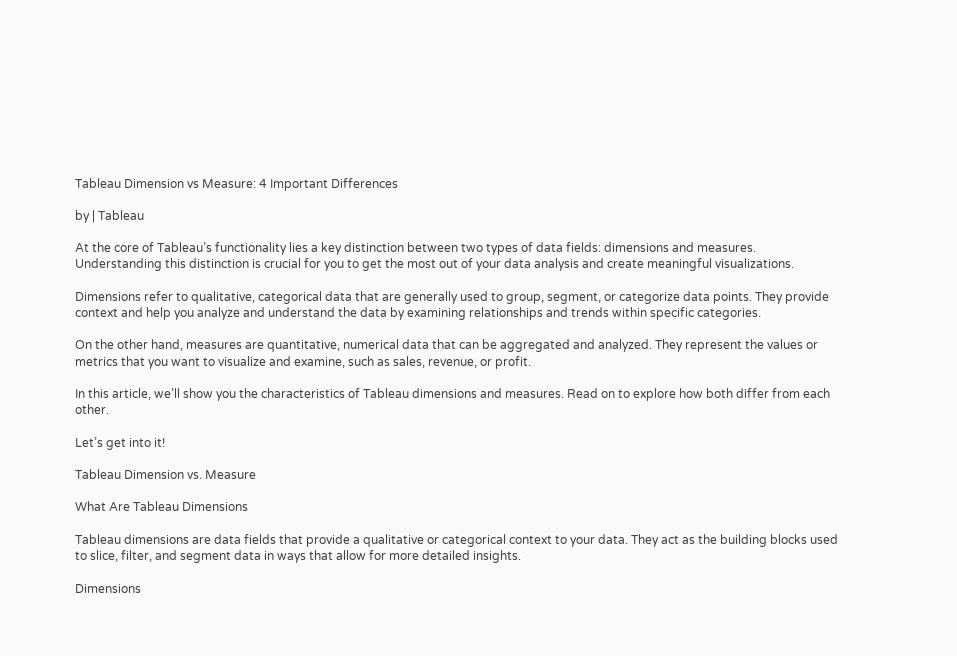Tableau Dimension vs Measure: 4 Important Differences

by | Tableau

At the core of Tableau’s functionality lies a key distinction between two types of data fields: dimensions and measures. Understanding this distinction is crucial for you to get the most out of your data analysis and create meaningful visualizations.

Dimensions refer to qualitative, categorical data that are generally used to group, segment, or categorize data points. They provide context and help you analyze and understand the data by examining relationships and trends within specific categories.

On the other hand, measures are quantitative, numerical data that can be aggregated and analyzed. They represent the values or metrics that you want to visualize and examine, such as sales, revenue, or profit.

In this article, we’ll show you the characteristics of Tableau dimensions and measures. Read on to explore how both differ from each other.

Let’s get into it!

Tableau Dimension vs. Measure

What Are Tableau Dimensions

Tableau dimensions are data fields that provide a qualitative or categorical context to your data. They act as the building blocks used to slice, filter, and segment data in ways that allow for more detailed insights.

Dimensions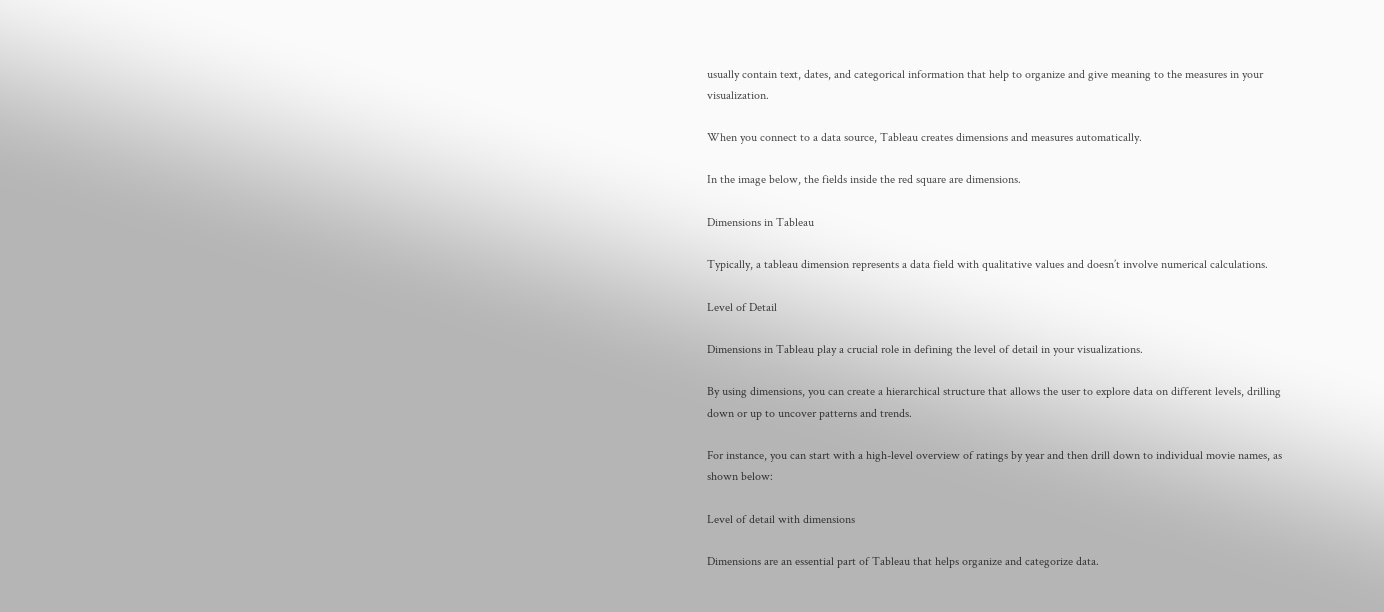usually contain text, dates, and categorical information that help to organize and give meaning to the measures in your visualization.

When you connect to a data source, Tableau creates dimensions and measures automatically.

In the image below, the fields inside the red square are dimensions.

Dimensions in Tableau

Typically, a tableau dimension represents a data field with qualitative values and doesn’t involve numerical calculations.

Level of Detail

Dimensions in Tableau play a crucial role in defining the level of detail in your visualizations.

By using dimensions, you can create a hierarchical structure that allows the user to explore data on different levels, drilling down or up to uncover patterns and trends.

For instance, you can start with a high-level overview of ratings by year and then drill down to individual movie names, as shown below:

Level of detail with dimensions

Dimensions are an essential part of Tableau that helps organize and categorize data.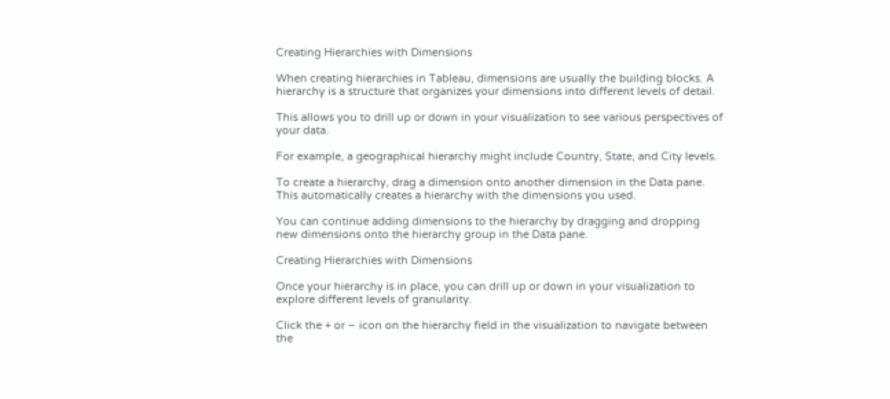Creating Hierarchies with Dimensions

When creating hierarchies in Tableau, dimensions are usually the building blocks. A hierarchy is a structure that organizes your dimensions into different levels of detail.

This allows you to drill up or down in your visualization to see various perspectives of your data.

For example, a geographical hierarchy might include Country, State, and City levels.

To create a hierarchy, drag a dimension onto another dimension in the Data pane. This automatically creates a hierarchy with the dimensions you used.

You can continue adding dimensions to the hierarchy by dragging and dropping new dimensions onto the hierarchy group in the Data pane.

Creating Hierarchies with Dimensions

Once your hierarchy is in place, you can drill up or down in your visualization to explore different levels of granularity.

Click the + or – icon on the hierarchy field in the visualization to navigate between the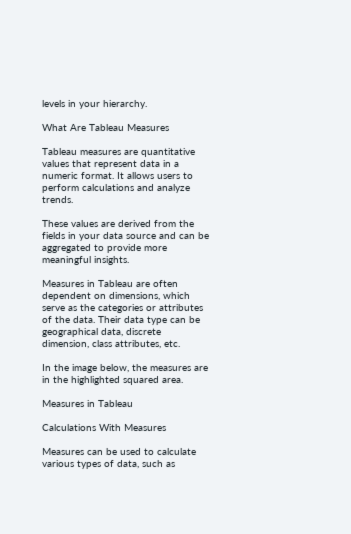levels in your hierarchy.

What Are Tableau Measures

Tableau measures are quantitative values that represent data in a numeric format. It allows users to perform calculations and analyze trends.

These values are derived from the fields in your data source and can be aggregated to provide more meaningful insights.

Measures in Tableau are often dependent on dimensions, which serve as the categories or attributes of the data. Their data type can be geographical data, discrete dimension, class attributes, etc.

In the image below, the measures are in the highlighted squared area.

Measures in Tableau

Calculations With Measures

Measures can be used to calculate various types of data, such as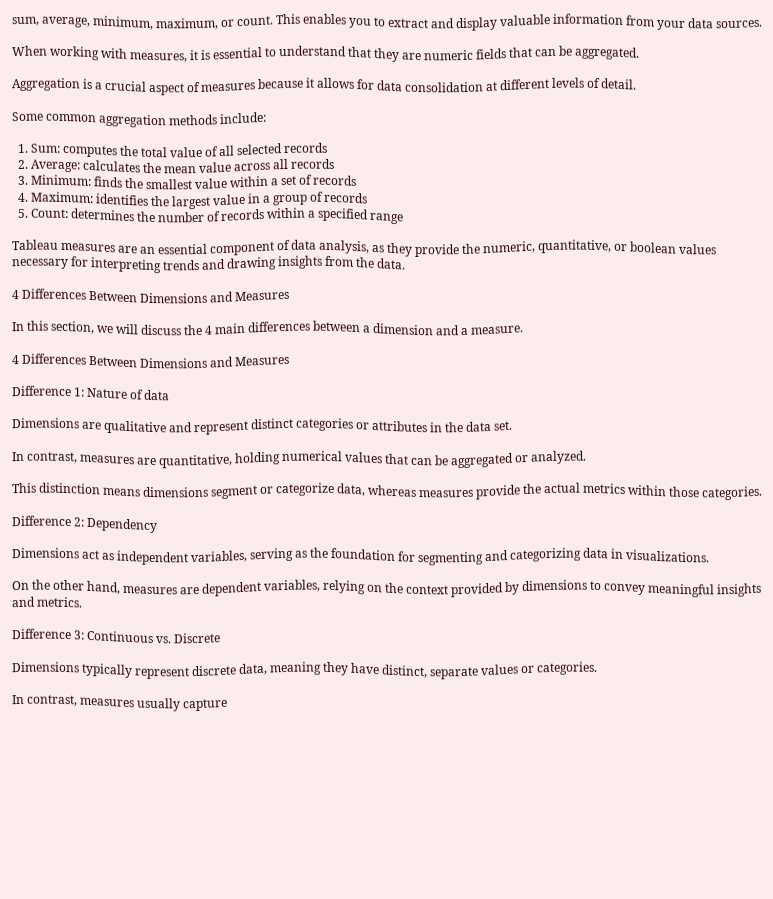sum, average, minimum, maximum, or count. This enables you to extract and display valuable information from your data sources.

When working with measures, it is essential to understand that they are numeric fields that can be aggregated.

Aggregation is a crucial aspect of measures because it allows for data consolidation at different levels of detail.

Some common aggregation methods include:

  1. Sum: computes the total value of all selected records
  2. Average: calculates the mean value across all records
  3. Minimum: finds the smallest value within a set of records
  4. Maximum: identifies the largest value in a group of records
  5. Count: determines the number of records within a specified range

Tableau measures are an essential component of data analysis, as they provide the numeric, quantitative, or boolean values necessary for interpreting trends and drawing insights from the data.

4 Differences Between Dimensions and Measures

In this section, we will discuss the 4 main differences between a dimension and a measure.

4 Differences Between Dimensions and Measures

Difference 1: Nature of data

Dimensions are qualitative and represent distinct categories or attributes in the data set.

In contrast, measures are quantitative, holding numerical values that can be aggregated or analyzed.

This distinction means dimensions segment or categorize data, whereas measures provide the actual metrics within those categories.

Difference 2: Dependency

Dimensions act as independent variables, serving as the foundation for segmenting and categorizing data in visualizations.

On the other hand, measures are dependent variables, relying on the context provided by dimensions to convey meaningful insights and metrics.

Difference 3: Continuous vs. Discrete

Dimensions typically represent discrete data, meaning they have distinct, separate values or categories.

In contrast, measures usually capture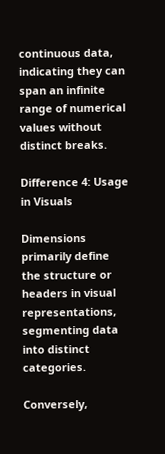continuous data, indicating they can span an infinite range of numerical values without distinct breaks.

Difference 4: Usage in Visuals

Dimensions primarily define the structure or headers in visual representations, segmenting data into distinct categories.

Conversely,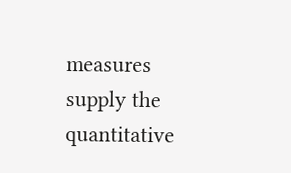measures supply the quantitative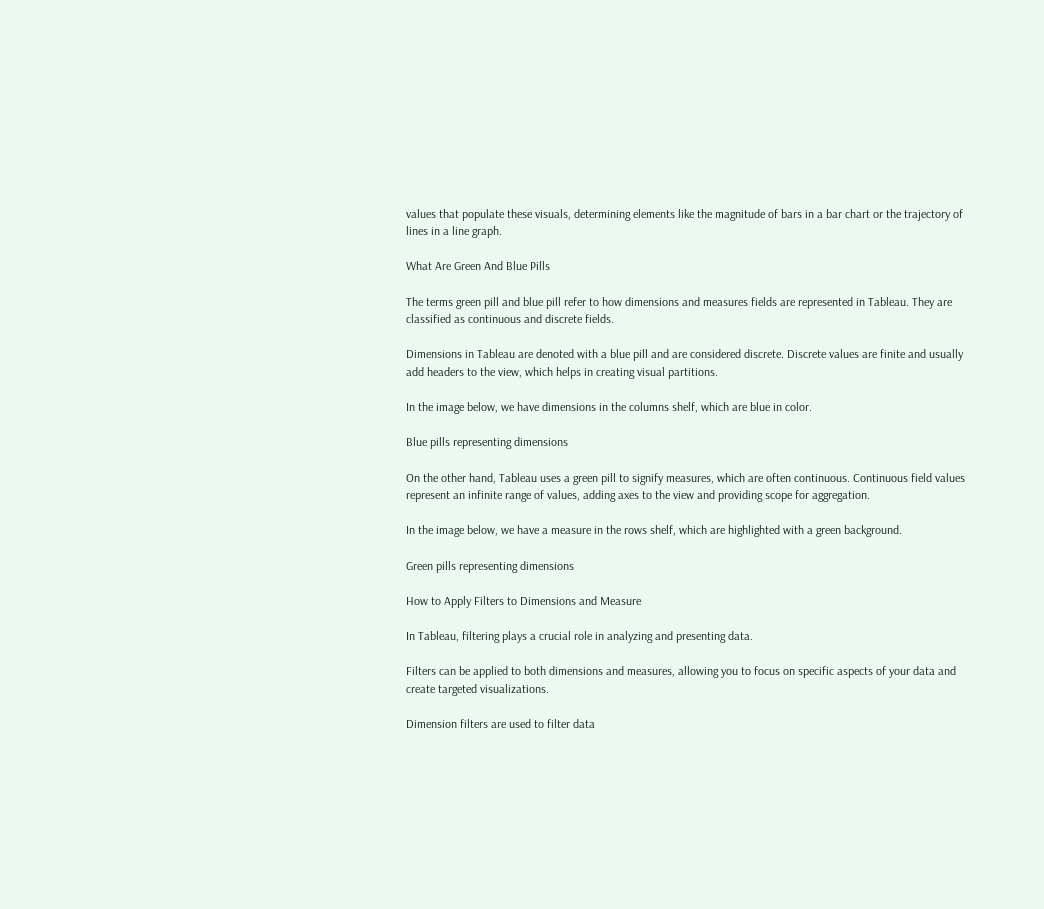values that populate these visuals, determining elements like the magnitude of bars in a bar chart or the trajectory of lines in a line graph.

What Are Green And Blue Pills

The terms green pill and blue pill refer to how dimensions and measures fields are represented in Tableau. They are classified as continuous and discrete fields.

Dimensions in Tableau are denoted with a blue pill and are considered discrete. Discrete values are finite and usually add headers to the view, which helps in creating visual partitions.

In the image below, we have dimensions in the columns shelf, which are blue in color.

Blue pills representing dimensions

On the other hand, Tableau uses a green pill to signify measures, which are often continuous. Continuous field values represent an infinite range of values, adding axes to the view and providing scope for aggregation.

In the image below, we have a measure in the rows shelf, which are highlighted with a green background.

Green pills representing dimensions

How to Apply Filters to Dimensions and Measure

In Tableau, filtering plays a crucial role in analyzing and presenting data.

Filters can be applied to both dimensions and measures, allowing you to focus on specific aspects of your data and create targeted visualizations.

Dimension filters are used to filter data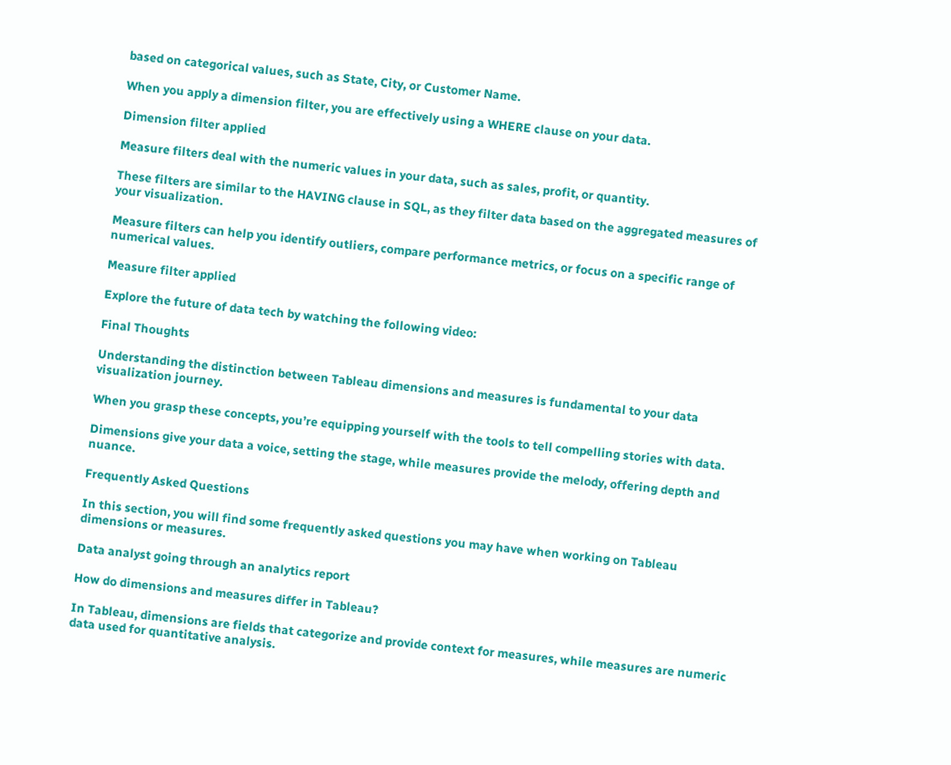based on categorical values, such as State, City, or Customer Name.

When you apply a dimension filter, you are effectively using a WHERE clause on your data.

Dimension filter applied

Measure filters deal with the numeric values in your data, such as sales, profit, or quantity.

These filters are similar to the HAVING clause in SQL, as they filter data based on the aggregated measures of your visualization.

Measure filters can help you identify outliers, compare performance metrics, or focus on a specific range of numerical values.

Measure filter applied

Explore the future of data tech by watching the following video:

Final Thoughts

Understanding the distinction between Tableau dimensions and measures is fundamental to your data visualization journey.

When you grasp these concepts, you’re equipping yourself with the tools to tell compelling stories with data.

Dimensions give your data a voice, setting the stage, while measures provide the melody, offering depth and nuance.

Frequently Asked Questions

In this section, you will find some frequently asked questions you may have when working on Tableau dimensions or measures.

Data analyst going through an analytics report

How do dimensions and measures differ in Tableau?

In Tableau, dimensions are fields that categorize and provide context for measures, while measures are numeric data used for quantitative analysis.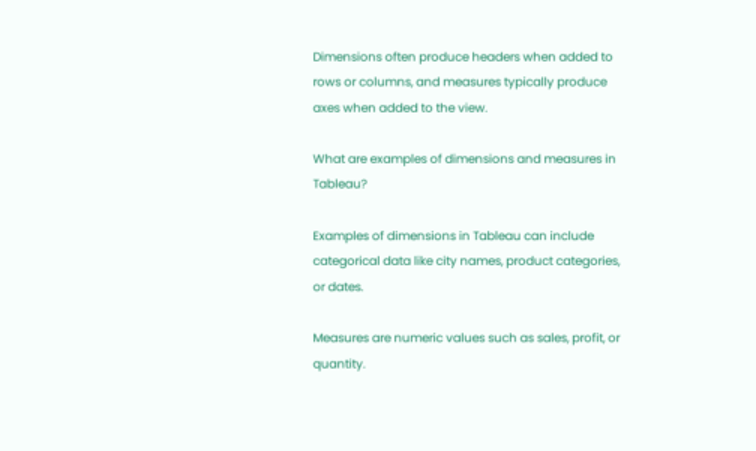Dimensions often produce headers when added to rows or columns, and measures typically produce axes when added to the view.

What are examples of dimensions and measures in Tableau?

Examples of dimensions in Tableau can include categorical data like city names, product categories, or dates.

Measures are numeric values such as sales, profit, or quantity.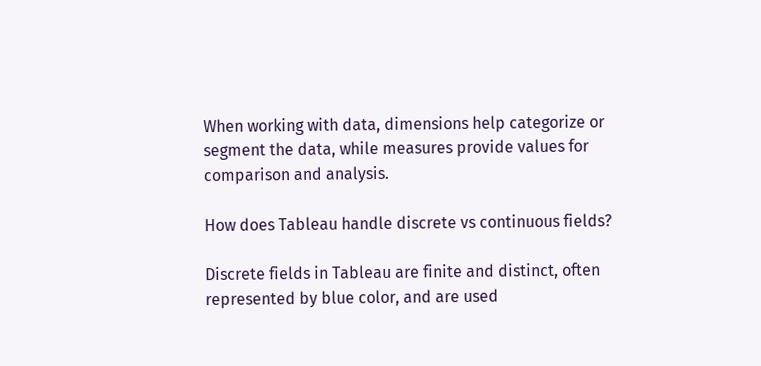When working with data, dimensions help categorize or segment the data, while measures provide values for comparison and analysis.

How does Tableau handle discrete vs continuous fields?

Discrete fields in Tableau are finite and distinct, often represented by blue color, and are used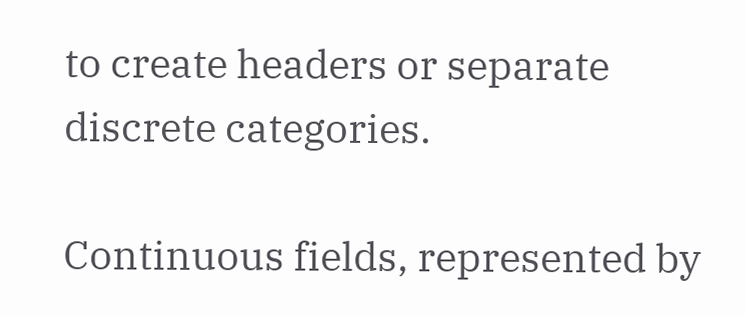to create headers or separate discrete categories.

Continuous fields, represented by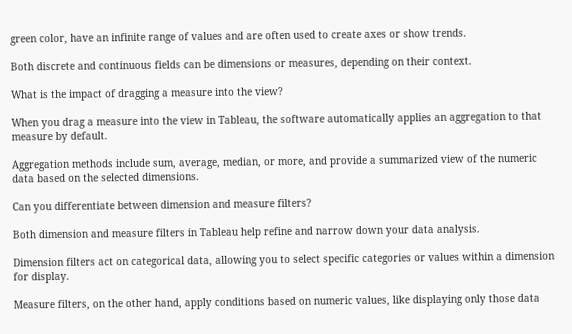green color, have an infinite range of values and are often used to create axes or show trends.

Both discrete and continuous fields can be dimensions or measures, depending on their context.

What is the impact of dragging a measure into the view?

When you drag a measure into the view in Tableau, the software automatically applies an aggregation to that measure by default.

Aggregation methods include sum, average, median, or more, and provide a summarized view of the numeric data based on the selected dimensions.

Can you differentiate between dimension and measure filters?

Both dimension and measure filters in Tableau help refine and narrow down your data analysis.

Dimension filters act on categorical data, allowing you to select specific categories or values within a dimension for display.

Measure filters, on the other hand, apply conditions based on numeric values, like displaying only those data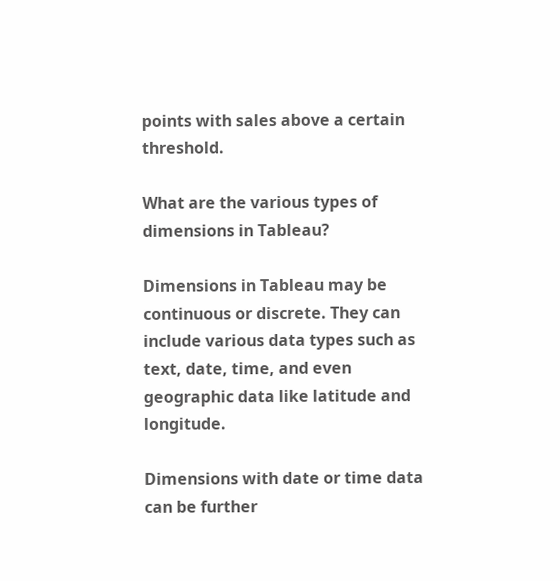points with sales above a certain threshold.

What are the various types of dimensions in Tableau?

Dimensions in Tableau may be continuous or discrete. They can include various data types such as text, date, time, and even geographic data like latitude and longitude.

Dimensions with date or time data can be further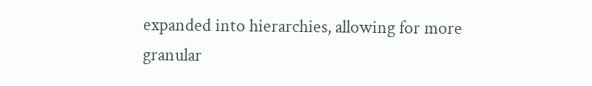expanded into hierarchies, allowing for more granular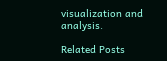visualization and analysis.

Related Posts